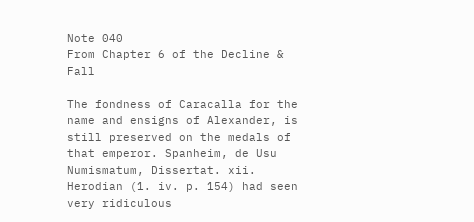Note 040
From Chapter 6 of the Decline & Fall

The fondness of Caracalla for the name and ensigns of Alexander, is still preserved on the medals of that emperor. Spanheim, de Usu Numismatum, Dissertat. xii. Herodian (1. iv. p. 154) had seen very ridiculous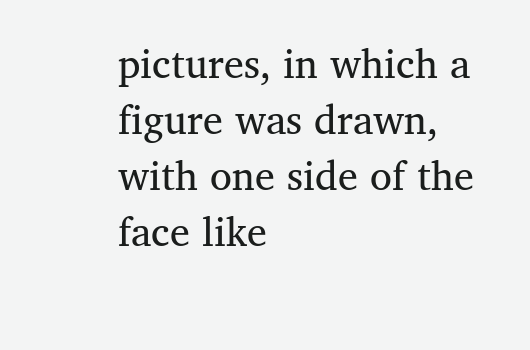pictures, in which a figure was drawn, with one side of the face like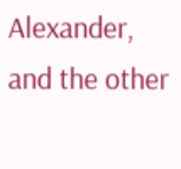Alexander, and the other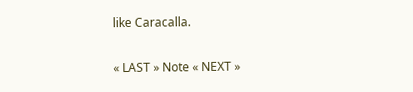like Caracalla.

« LAST » Note « NEXT »